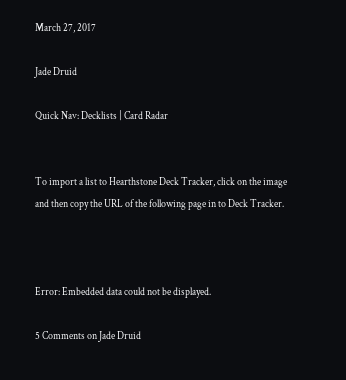March 27, 2017

Jade Druid

Quick Nav: Decklists | Card Radar


To import a list to Hearthstone Deck Tracker, click on the image and then copy the URL of the following page in to Deck Tracker.



Error: Embedded data could not be displayed.

5 Comments on Jade Druid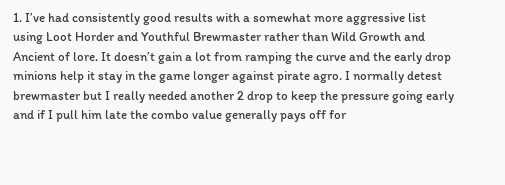1. I’ve had consistently good results with a somewhat more aggressive list using Loot Horder and Youthful Brewmaster rather than Wild Growth and Ancient of lore. It doesn’t gain a lot from ramping the curve and the early drop minions help it stay in the game longer against pirate agro. I normally detest brewmaster but I really needed another 2 drop to keep the pressure going early and if I pull him late the combo value generally pays off for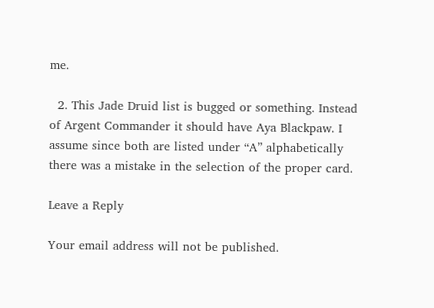me.

  2. This Jade Druid list is bugged or something. Instead of Argent Commander it should have Aya Blackpaw. I assume since both are listed under “A” alphabetically there was a mistake in the selection of the proper card.

Leave a Reply

Your email address will not be published.